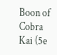Boon of Cobra Kai (5e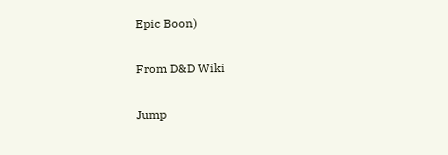Epic Boon)

From D&D Wiki

Jump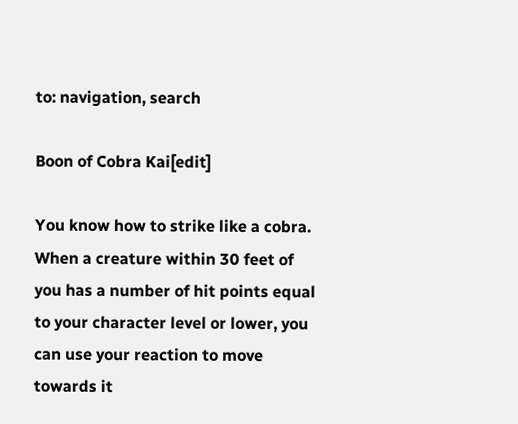to: navigation, search

Boon of Cobra Kai[edit]

You know how to strike like a cobra. When a creature within 30 feet of you has a number of hit points equal to your character level or lower, you can use your reaction to move towards it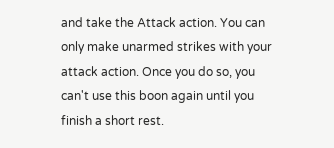and take the Attack action. You can only make unarmed strikes with your attack action. Once you do so, you can't use this boon again until you finish a short rest.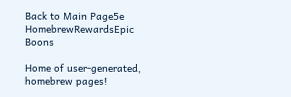Back to Main Page5e HomebrewRewardsEpic Boons

Home of user-generated,
homebrew pages!